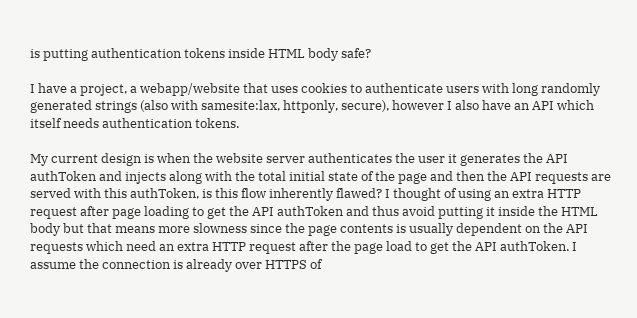is putting authentication tokens inside HTML body safe?

I have a project, a webapp/website that uses cookies to authenticate users with long randomly generated strings (also with samesite:lax, httponly, secure), however I also have an API which itself needs authentication tokens.

My current design is when the website server authenticates the user it generates the API authToken and injects along with the total initial state of the page and then the API requests are served with this authToken, is this flow inherently flawed? I thought of using an extra HTTP request after page loading to get the API authToken and thus avoid putting it inside the HTML body but that means more slowness since the page contents is usually dependent on the API requests which need an extra HTTP request after the page load to get the API authToken. I assume the connection is already over HTTPS of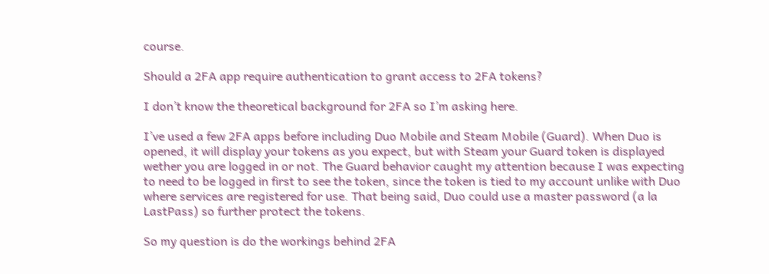course.

Should a 2FA app require authentication to grant access to 2FA tokens?

I don’t know the theoretical background for 2FA so I’m asking here.

I’ve used a few 2FA apps before including Duo Mobile and Steam Mobile (Guard). When Duo is opened, it will display your tokens as you expect, but with Steam your Guard token is displayed wether you are logged in or not. The Guard behavior caught my attention because I was expecting to need to be logged in first to see the token, since the token is tied to my account unlike with Duo where services are registered for use. That being said, Duo could use a master password (a la LastPass) so further protect the tokens.

So my question is do the workings behind 2FA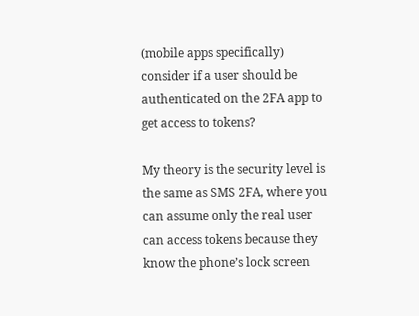(mobile apps specifically) consider if a user should be authenticated on the 2FA app to get access to tokens?

My theory is the security level is the same as SMS 2FA, where you can assume only the real user can access tokens because they know the phone’s lock screen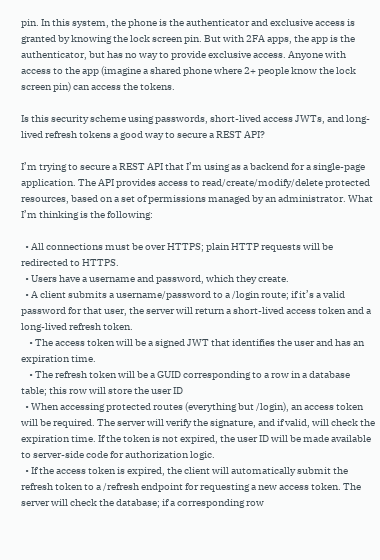pin. In this system, the phone is the authenticator and exclusive access is granted by knowing the lock screen pin. But with 2FA apps, the app is the authenticator, but has no way to provide exclusive access. Anyone with access to the app (imagine a shared phone where 2+ people know the lock screen pin) can access the tokens.

Is this security scheme using passwords, short-lived access JWTs, and long-lived refresh tokens a good way to secure a REST API?

I’m trying to secure a REST API that I’m using as a backend for a single-page application. The API provides access to read/create/modify/delete protected resources, based on a set of permissions managed by an administrator. What I’m thinking is the following:

  • All connections must be over HTTPS; plain HTTP requests will be redirected to HTTPS.
  • Users have a username and password, which they create.
  • A client submits a username/password to a /login route; if it’s a valid password for that user, the server will return a short-lived access token and a long-lived refresh token.
    • The access token will be a signed JWT that identifies the user and has an expiration time.
    • The refresh token will be a GUID corresponding to a row in a database table; this row will store the user ID
  • When accessing protected routes (everything but /login), an access token will be required. The server will verify the signature, and if valid, will check the expiration time. If the token is not expired, the user ID will be made available to server-side code for authorization logic.
  • If the access token is expired, the client will automatically submit the refresh token to a /refresh endpoint for requesting a new access token. The server will check the database; if a corresponding row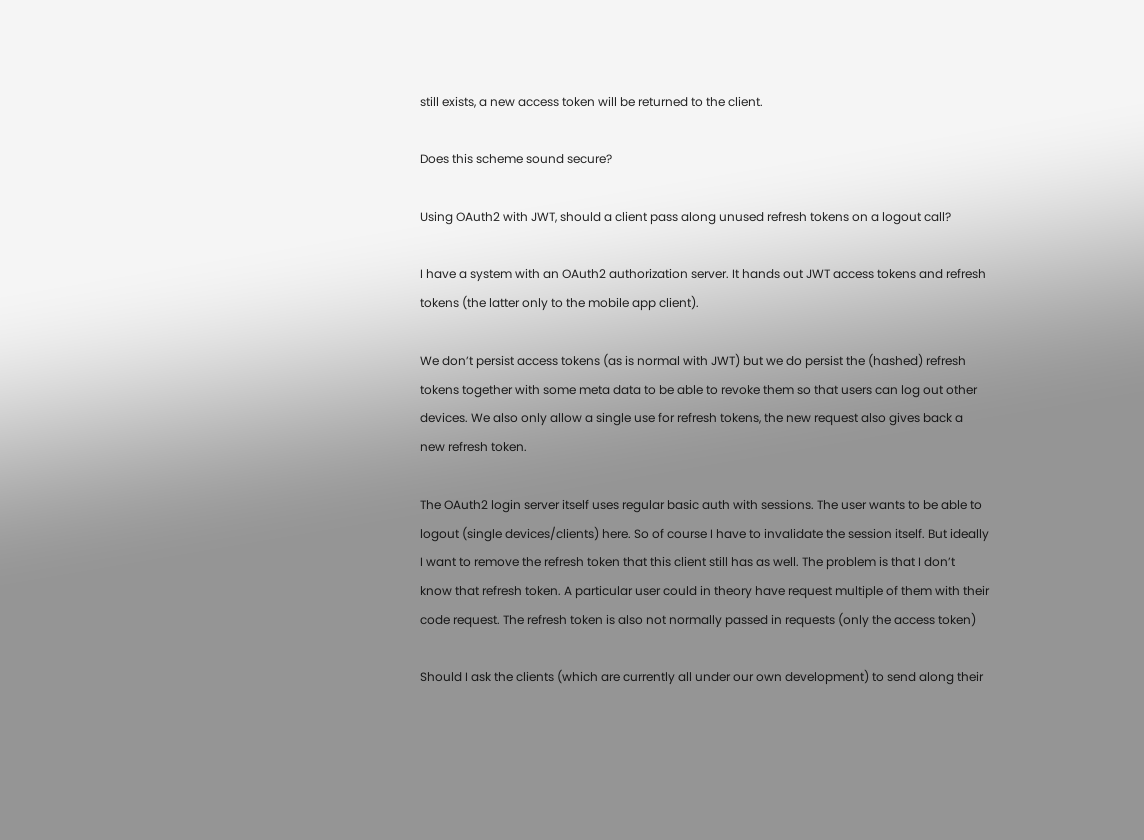still exists, a new access token will be returned to the client.

Does this scheme sound secure?

Using OAuth2 with JWT, should a client pass along unused refresh tokens on a logout call?

I have a system with an OAuth2 authorization server. It hands out JWT access tokens and refresh tokens (the latter only to the mobile app client).

We don’t persist access tokens (as is normal with JWT) but we do persist the (hashed) refresh tokens together with some meta data to be able to revoke them so that users can log out other devices. We also only allow a single use for refresh tokens, the new request also gives back a new refresh token.

The OAuth2 login server itself uses regular basic auth with sessions. The user wants to be able to logout (single devices/clients) here. So of course I have to invalidate the session itself. But ideally I want to remove the refresh token that this client still has as well. The problem is that I don’t know that refresh token. A particular user could in theory have request multiple of them with their code request. The refresh token is also not normally passed in requests (only the access token)

Should I ask the clients (which are currently all under our own development) to send along their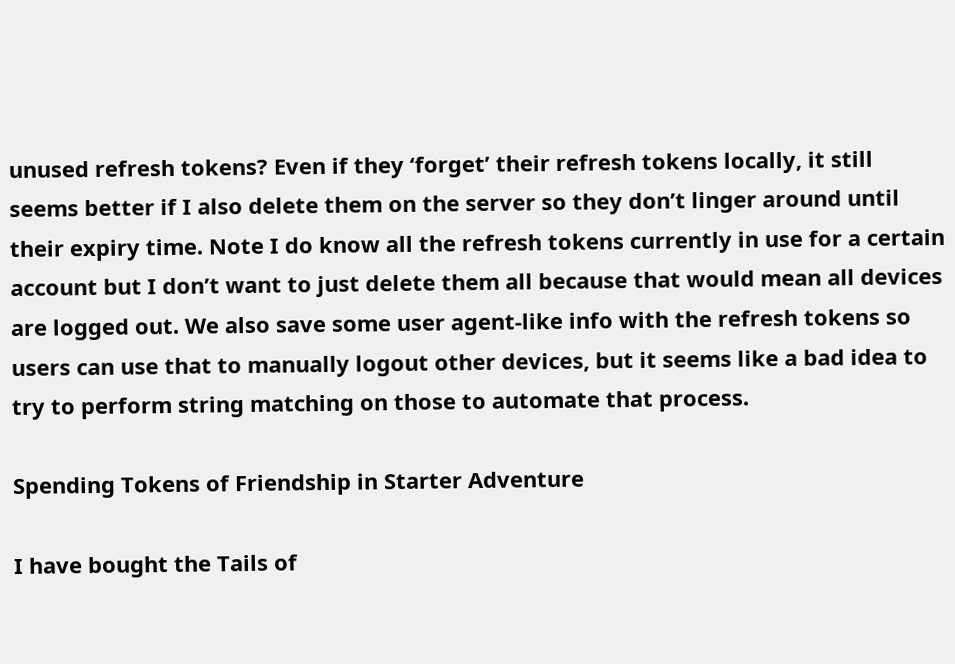unused refresh tokens? Even if they ‘forget’ their refresh tokens locally, it still seems better if I also delete them on the server so they don’t linger around until their expiry time. Note I do know all the refresh tokens currently in use for a certain account but I don’t want to just delete them all because that would mean all devices are logged out. We also save some user agent-like info with the refresh tokens so users can use that to manually logout other devices, but it seems like a bad idea to try to perform string matching on those to automate that process.

Spending Tokens of Friendship in Starter Adventure

I have bought the Tails of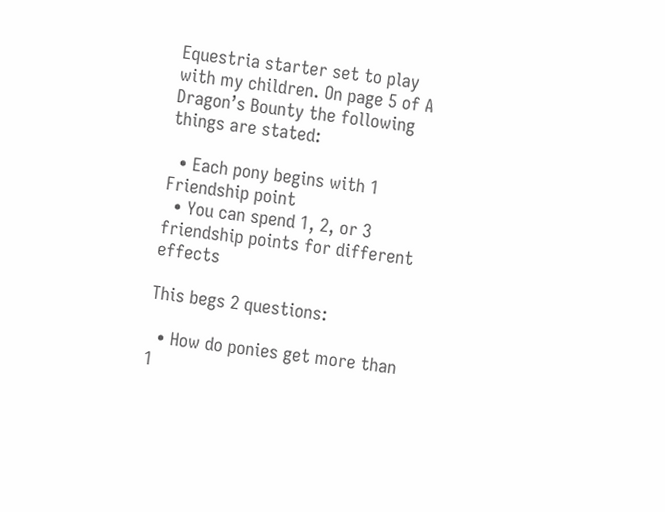Equestria starter set to play with my children. On page 5 of A Dragon’s Bounty the following things are stated:

  • Each pony begins with 1 Friendship point
  • You can spend 1, 2, or 3 friendship points for different effects

This begs 2 questions:

  • How do ponies get more than 1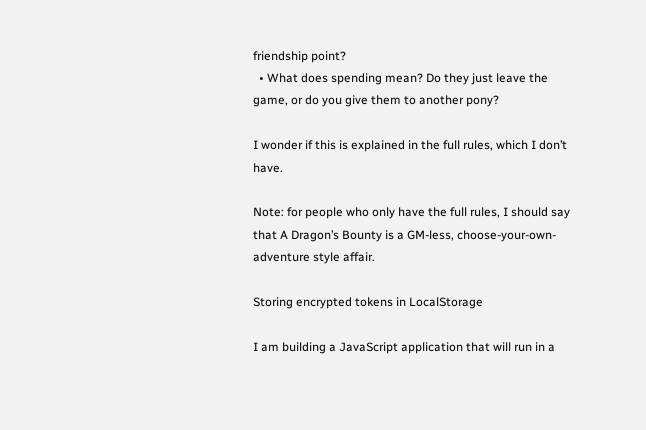friendship point?
  • What does spending mean? Do they just leave the game, or do you give them to another pony?

I wonder if this is explained in the full rules, which I don’t have.

Note: for people who only have the full rules, I should say that A Dragon’s Bounty is a GM-less, choose-your-own-adventure style affair.

Storing encrypted tokens in LocalStorage

I am building a JavaScript application that will run in a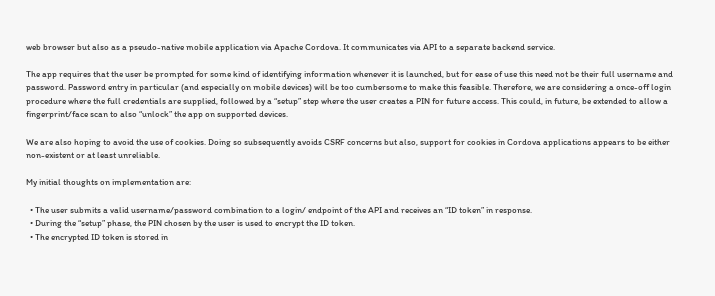web browser but also as a pseudo-native mobile application via Apache Cordova. It communicates via API to a separate backend service.

The app requires that the user be prompted for some kind of identifying information whenever it is launched, but for ease of use this need not be their full username and password. Password entry in particular (and especially on mobile devices) will be too cumbersome to make this feasible. Therefore, we are considering a once-off login procedure where the full credentials are supplied, followed by a “setup” step where the user creates a PIN for future access. This could, in future, be extended to allow a fingerprint/face scan to also “unlock” the app on supported devices.

We are also hoping to avoid the use of cookies. Doing so subsequently avoids CSRF concerns but also, support for cookies in Cordova applications appears to be either non-existent or at least unreliable.

My initial thoughts on implementation are:

  • The user submits a valid username/password combination to a login/ endpoint of the API and receives an “ID token” in response.
  • During the “setup” phase, the PIN chosen by the user is used to encrypt the ID token.
  • The encrypted ID token is stored in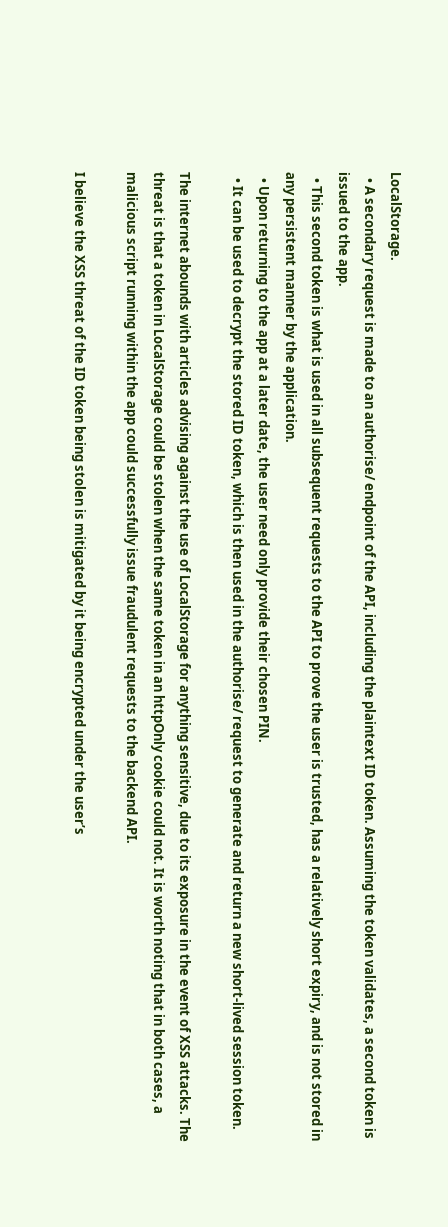LocalStorage.
  • A secondary request is made to an authorise/ endpoint of the API, including the plaintext ID token. Assuming the token validates, a second token is issued to the app.
  • This second token is what is used in all subsequent requests to the API to prove the user is trusted, has a relatively short expiry, and is not stored in any persistent manner by the application.
  • Upon returning to the app at a later date, the user need only provide their chosen PIN.
  • It can be used to decrypt the stored ID token, which is then used in the authorise/ request to generate and return a new short-lived session token.

The internet abounds with articles advising against the use of LocalStorage for anything sensitive, due to its exposure in the event of XSS attacks. The threat is that a token in LocalStorage could be stolen when the same token in an httpOnly cookie could not. It is worth noting that in both cases, a malicious script running within the app could successfully issue fraudulent requests to the backend API.

I believe the XSS threat of the ID token being stolen is mitigated by it being encrypted under the user’s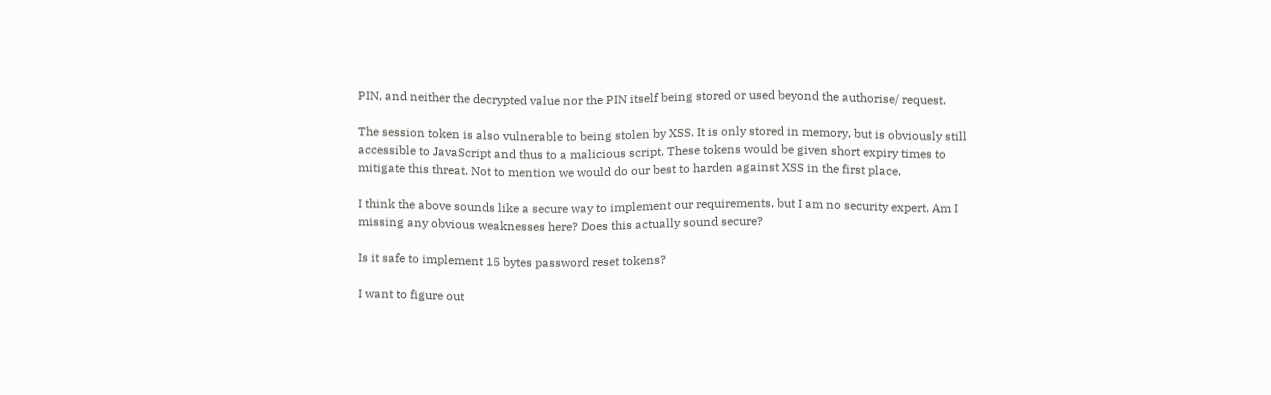PIN, and neither the decrypted value nor the PIN itself being stored or used beyond the authorise/ request.

The session token is also vulnerable to being stolen by XSS. It is only stored in memory, but is obviously still accessible to JavaScript and thus to a malicious script. These tokens would be given short expiry times to mitigate this threat. Not to mention we would do our best to harden against XSS in the first place.

I think the above sounds like a secure way to implement our requirements, but I am no security expert. Am I missing any obvious weaknesses here? Does this actually sound secure?

Is it safe to implement 15 bytes password reset tokens?

I want to figure out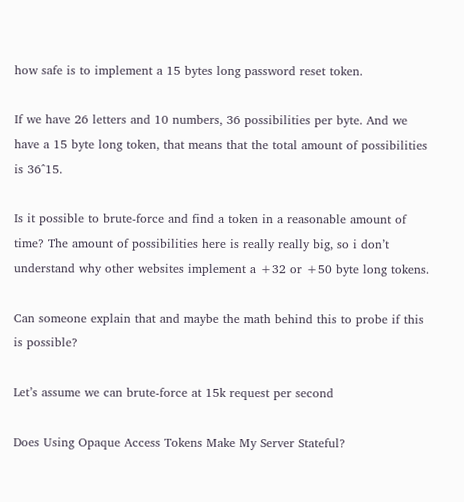how safe is to implement a 15 bytes long password reset token.

If we have 26 letters and 10 numbers, 36 possibilities per byte. And we have a 15 byte long token, that means that the total amount of possibilities is 36^15.

Is it possible to brute-force and find a token in a reasonable amount of time? The amount of possibilities here is really really big, so i don’t understand why other websites implement a +32 or +50 byte long tokens.

Can someone explain that and maybe the math behind this to probe if this is possible?

Let’s assume we can brute-force at 15k request per second

Does Using Opaque Access Tokens Make My Server Stateful?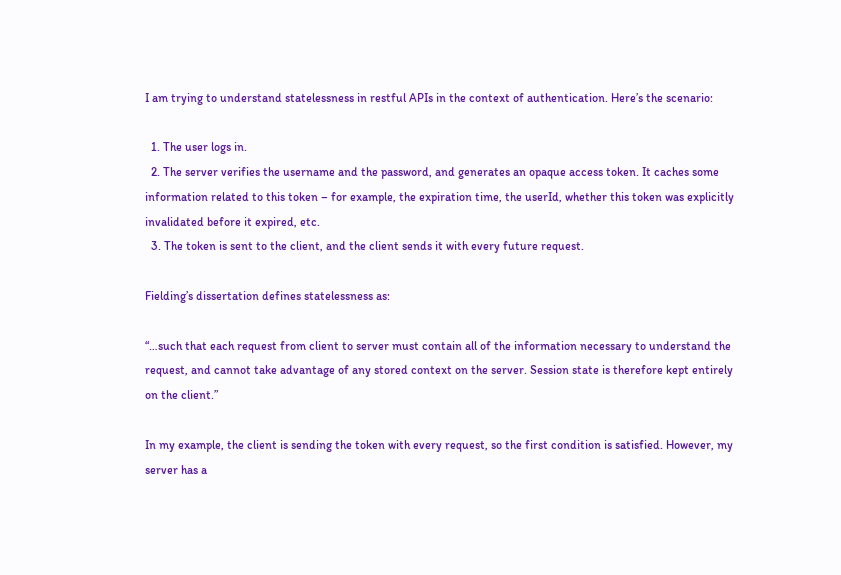I am trying to understand statelessness in restful APIs in the context of authentication. Here’s the scenario:

  1. The user logs in.
  2. The server verifies the username and the password, and generates an opaque access token. It caches some information related to this token – for example, the expiration time, the userId, whether this token was explicitly invalidated before it expired, etc.
  3. The token is sent to the client, and the client sends it with every future request.

Fielding’s dissertation defines statelessness as:

“…such that each request from client to server must contain all of the information necessary to understand the request, and cannot take advantage of any stored context on the server. Session state is therefore kept entirely on the client.”

In my example, the client is sending the token with every request, so the first condition is satisfied. However, my server has a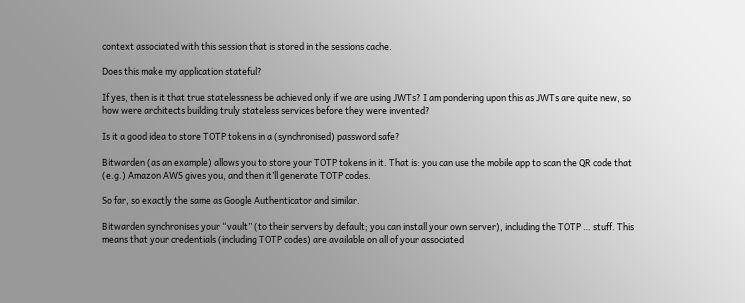context associated with this session that is stored in the sessions cache.

Does this make my application stateful?

If yes, then is it that true statelessness be achieved only if we are using JWTs? I am pondering upon this as JWTs are quite new, so how were architects building truly stateless services before they were invented?

Is it a good idea to store TOTP tokens in a (synchronised) password safe?

Bitwarden (as an example) allows you to store your TOTP tokens in it. That is: you can use the mobile app to scan the QR code that (e.g.) Amazon AWS gives you, and then it’ll generate TOTP codes.

So far, so exactly the same as Google Authenticator and similar.

Bitwarden synchronises your “vault” (to their servers by default; you can install your own server), including the TOTP … stuff. This means that your credentials (including TOTP codes) are available on all of your associated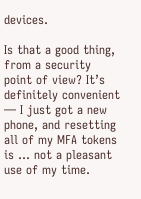devices.

Is that a good thing, from a security point of view? It’s definitely convenient — I just got a new phone, and resetting all of my MFA tokens is … not a pleasant use of my time.